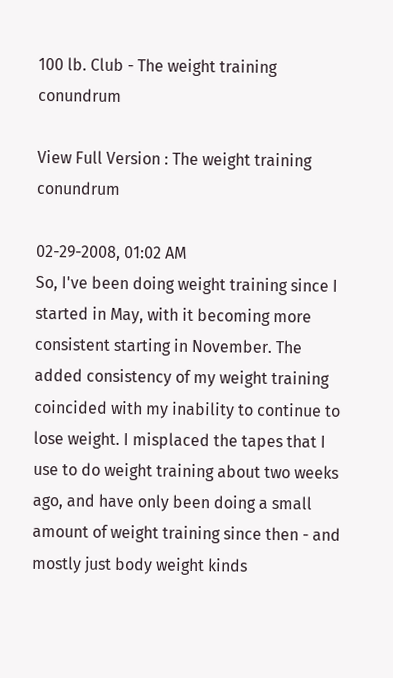100 lb. Club - The weight training conundrum

View Full Version : The weight training conundrum

02-29-2008, 01:02 AM
So, I've been doing weight training since I started in May, with it becoming more consistent starting in November. The added consistency of my weight training coincided with my inability to continue to lose weight. I misplaced the tapes that I use to do weight training about two weeks ago, and have only been doing a small amount of weight training since then - and mostly just body weight kinds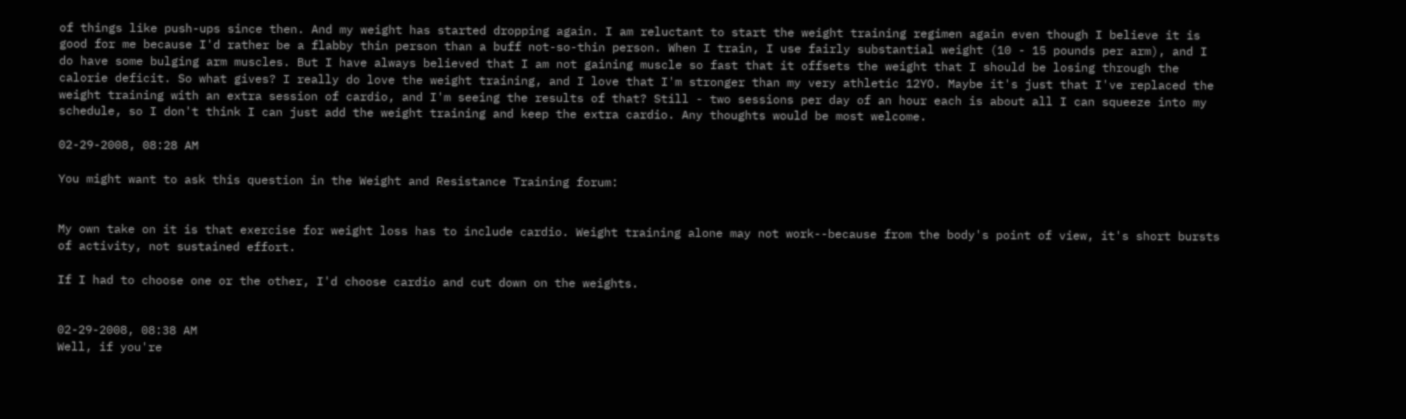of things like push-ups since then. And my weight has started dropping again. I am reluctant to start the weight training regimen again even though I believe it is good for me because I'd rather be a flabby thin person than a buff not-so-thin person. When I train, I use fairly substantial weight (10 - 15 pounds per arm), and I do have some bulging arm muscles. But I have always believed that I am not gaining muscle so fast that it offsets the weight that I should be losing through the calorie deficit. So what gives? I really do love the weight training, and I love that I'm stronger than my very athletic 12YO. Maybe it's just that I've replaced the weight training with an extra session of cardio, and I'm seeing the results of that? Still - two sessions per day of an hour each is about all I can squeeze into my schedule, so I don't think I can just add the weight training and keep the extra cardio. Any thoughts would be most welcome.

02-29-2008, 08:28 AM

You might want to ask this question in the Weight and Resistance Training forum:


My own take on it is that exercise for weight loss has to include cardio. Weight training alone may not work--because from the body's point of view, it's short bursts of activity, not sustained effort.

If I had to choose one or the other, I'd choose cardio and cut down on the weights.


02-29-2008, 08:38 AM
Well, if you're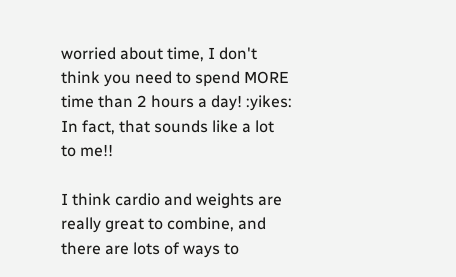worried about time, I don't think you need to spend MORE time than 2 hours a day! :yikes: In fact, that sounds like a lot to me!!

I think cardio and weights are really great to combine, and there are lots of ways to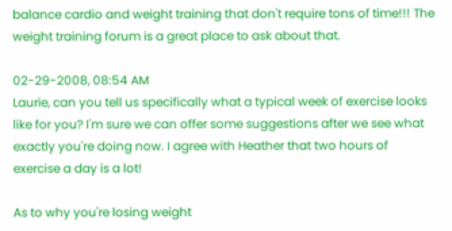balance cardio and weight training that don't require tons of time!!! The weight training forum is a great place to ask about that.

02-29-2008, 08:54 AM
Laurie, can you tell us specifically what a typical week of exercise looks like for you? I'm sure we can offer some suggestions after we see what exactly you're doing now. I agree with Heather that two hours of exercise a day is a lot!

As to why you're losing weight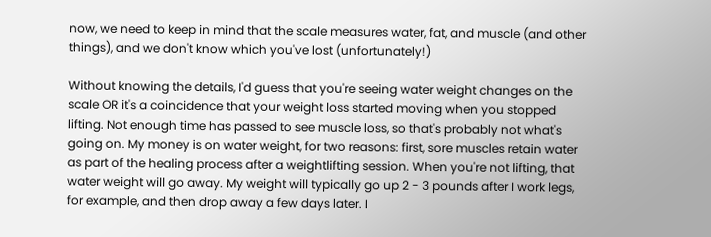now, we need to keep in mind that the scale measures water, fat, and muscle (and other things), and we don't know which you've lost (unfortunately!)

Without knowing the details, I'd guess that you're seeing water weight changes on the scale OR it's a coincidence that your weight loss started moving when you stopped lifting. Not enough time has passed to see muscle loss, so that's probably not what's going on. My money is on water weight, for two reasons: first, sore muscles retain water as part of the healing process after a weightlifting session. When you're not lifting, that water weight will go away. My weight will typically go up 2 - 3 pounds after I work legs, for example, and then drop away a few days later. I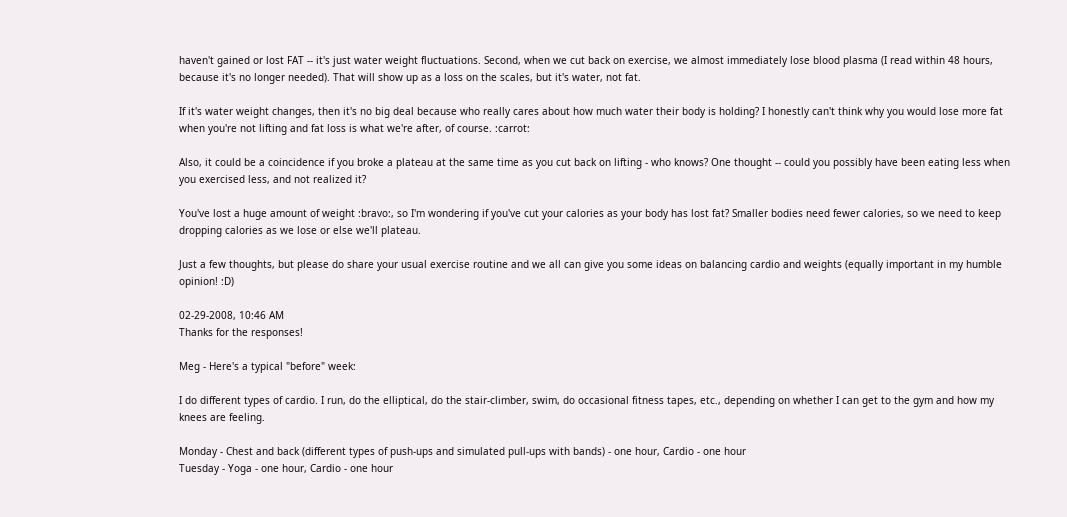haven't gained or lost FAT -- it's just water weight fluctuations. Second, when we cut back on exercise, we almost immediately lose blood plasma (I read within 48 hours, because it's no longer needed). That will show up as a loss on the scales, but it's water, not fat.

If it's water weight changes, then it's no big deal because who really cares about how much water their body is holding? I honestly can't think why you would lose more fat when you're not lifting and fat loss is what we're after, of course. :carrot:

Also, it could be a coincidence if you broke a plateau at the same time as you cut back on lifting - who knows? One thought -- could you possibly have been eating less when you exercised less, and not realized it?

You've lost a huge amount of weight :bravo:, so I'm wondering if you've cut your calories as your body has lost fat? Smaller bodies need fewer calories, so we need to keep dropping calories as we lose or else we'll plateau.

Just a few thoughts, but please do share your usual exercise routine and we all can give you some ideas on balancing cardio and weights (equally important in my humble opinion! :D)

02-29-2008, 10:46 AM
Thanks for the responses!

Meg - Here's a typical "before" week:

I do different types of cardio. I run, do the elliptical, do the stair-climber, swim, do occasional fitness tapes, etc., depending on whether I can get to the gym and how my knees are feeling.

Monday - Chest and back (different types of push-ups and simulated pull-ups with bands) - one hour, Cardio - one hour
Tuesday - Yoga - one hour, Cardio - one hour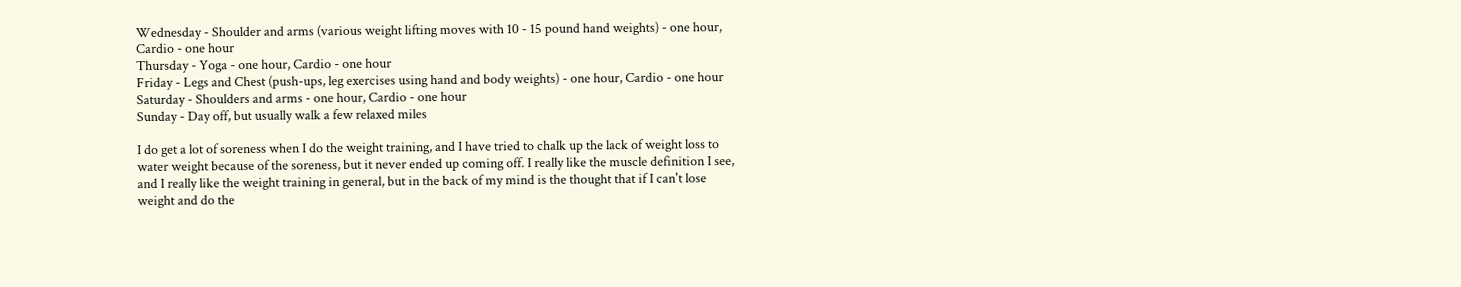Wednesday - Shoulder and arms (various weight lifting moves with 10 - 15 pound hand weights) - one hour, Cardio - one hour
Thursday - Yoga - one hour, Cardio - one hour
Friday - Legs and Chest (push-ups, leg exercises using hand and body weights) - one hour, Cardio - one hour
Saturday - Shoulders and arms - one hour, Cardio - one hour
Sunday - Day off, but usually walk a few relaxed miles

I do get a lot of soreness when I do the weight training, and I have tried to chalk up the lack of weight loss to water weight because of the soreness, but it never ended up coming off. I really like the muscle definition I see, and I really like the weight training in general, but in the back of my mind is the thought that if I can't lose weight and do the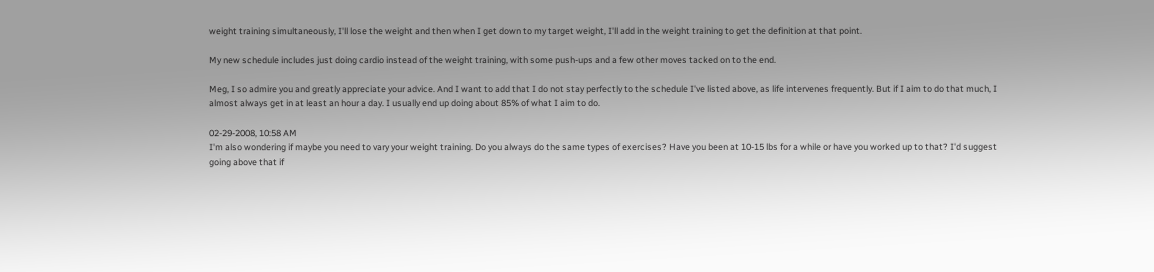weight training simultaneously, I'll lose the weight and then when I get down to my target weight, I'll add in the weight training to get the definition at that point.

My new schedule includes just doing cardio instead of the weight training, with some push-ups and a few other moves tacked on to the end.

Meg, I so admire you and greatly appreciate your advice. And I want to add that I do not stay perfectly to the schedule I've listed above, as life intervenes frequently. But if I aim to do that much, I almost always get in at least an hour a day. I usually end up doing about 85% of what I aim to do.

02-29-2008, 10:58 AM
I'm also wondering if maybe you need to vary your weight training. Do you always do the same types of exercises? Have you been at 10-15 lbs for a while or have you worked up to that? I'd suggest going above that if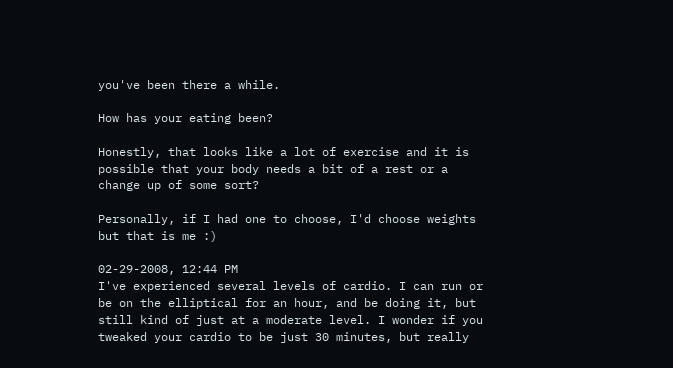you've been there a while.

How has your eating been?

Honestly, that looks like a lot of exercise and it is possible that your body needs a bit of a rest or a change up of some sort?

Personally, if I had one to choose, I'd choose weights but that is me :)

02-29-2008, 12:44 PM
I've experienced several levels of cardio. I can run or be on the elliptical for an hour, and be doing it, but still kind of just at a moderate level. I wonder if you tweaked your cardio to be just 30 minutes, but really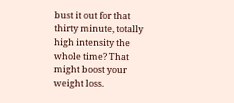bust it out for that thirty minute, totally high intensity the whole time? That might boost your weight loss.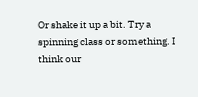Or shake it up a bit. Try a spinning class or something. I think our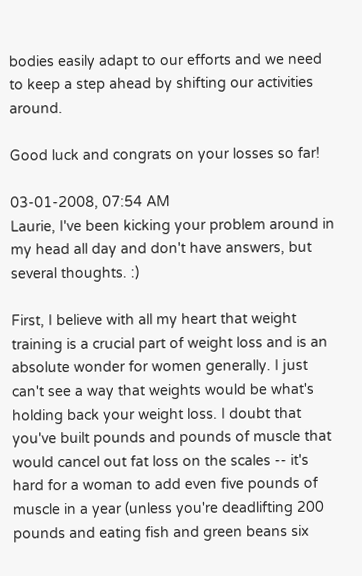bodies easily adapt to our efforts and we need to keep a step ahead by shifting our activities around.

Good luck and congrats on your losses so far!

03-01-2008, 07:54 AM
Laurie, I've been kicking your problem around in my head all day and don't have answers, but several thoughts. :)

First, I believe with all my heart that weight training is a crucial part of weight loss and is an absolute wonder for women generally. I just can't see a way that weights would be what's holding back your weight loss. I doubt that you've built pounds and pounds of muscle that would cancel out fat loss on the scales -- it's hard for a woman to add even five pounds of muscle in a year (unless you're deadlifting 200 pounds and eating fish and green beans six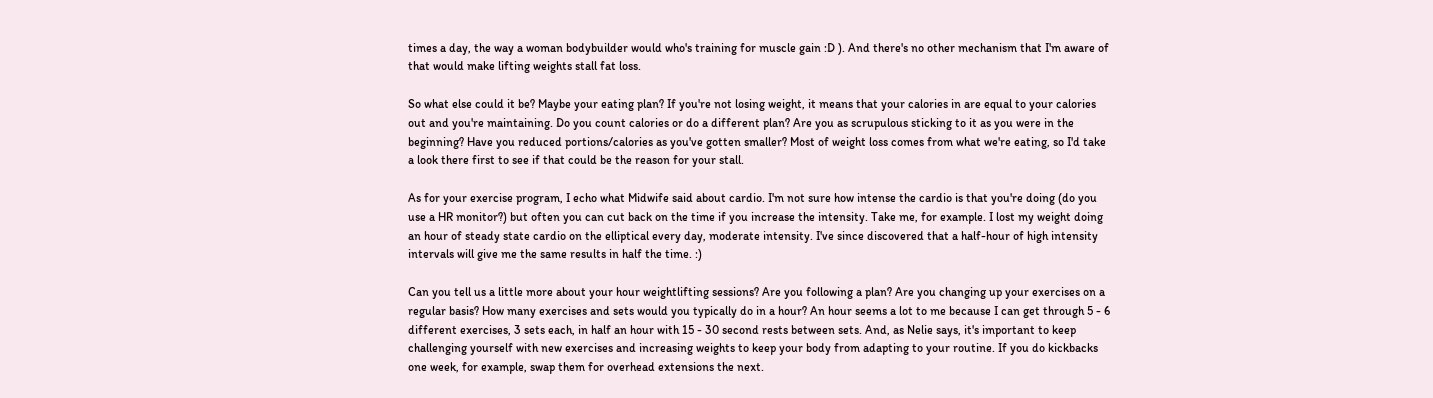times a day, the way a woman bodybuilder would who's training for muscle gain :D ). And there's no other mechanism that I'm aware of that would make lifting weights stall fat loss.

So what else could it be? Maybe your eating plan? If you're not losing weight, it means that your calories in are equal to your calories out and you're maintaining. Do you count calories or do a different plan? Are you as scrupulous sticking to it as you were in the beginning? Have you reduced portions/calories as you've gotten smaller? Most of weight loss comes from what we're eating, so I'd take a look there first to see if that could be the reason for your stall.

As for your exercise program, I echo what Midwife said about cardio. I'm not sure how intense the cardio is that you're doing (do you use a HR monitor?) but often you can cut back on the time if you increase the intensity. Take me, for example. I lost my weight doing an hour of steady state cardio on the elliptical every day, moderate intensity. I've since discovered that a half-hour of high intensity intervals will give me the same results in half the time. :)

Can you tell us a little more about your hour weightlifting sessions? Are you following a plan? Are you changing up your exercises on a regular basis? How many exercises and sets would you typically do in a hour? An hour seems a lot to me because I can get through 5 - 6 different exercises, 3 sets each, in half an hour with 15 - 30 second rests between sets. And, as Nelie says, it's important to keep challenging yourself with new exercises and increasing weights to keep your body from adapting to your routine. If you do kickbacks one week, for example, swap them for overhead extensions the next.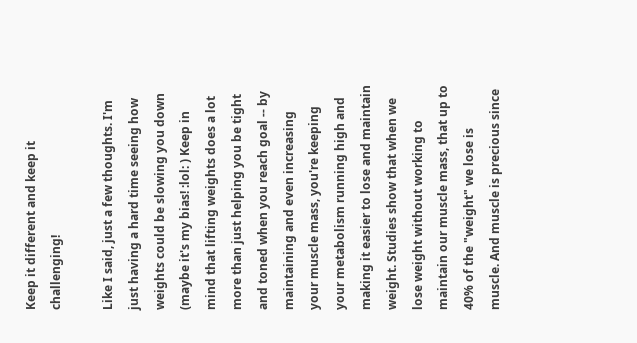Keep it different and keep it challenging!

Like I said, just a few thoughts. I'm just having a hard time seeing how weights could be slowing you down (maybe it's my bias! :lol: ) Keep in mind that lifting weights does a lot more than just helping you be tight and toned when you reach goal -- by maintaining and even increasing your muscle mass, you're keeping your metabolism running high and making it easier to lose and maintain weight. Studies show that when we lose weight without working to maintain our muscle mass, that up to 40% of the "weight" we lose is muscle. And muscle is precious since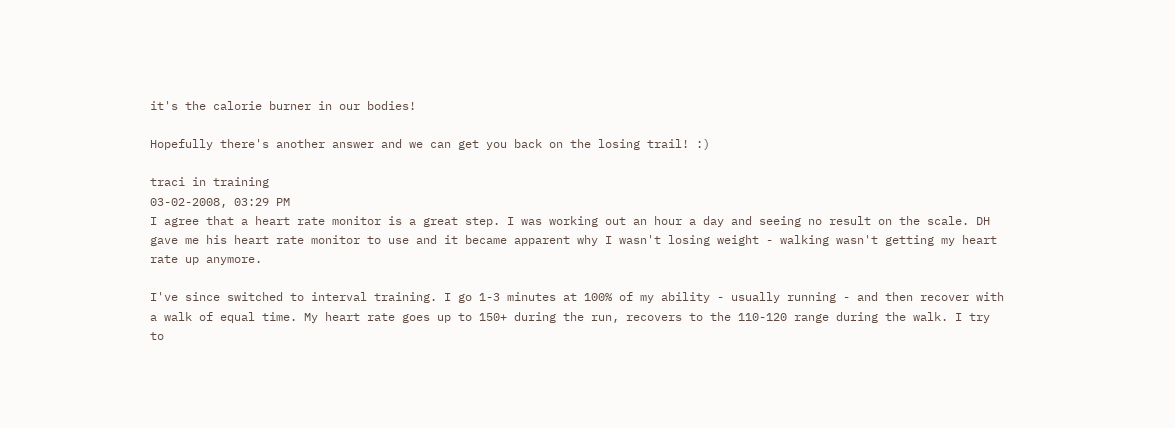it's the calorie burner in our bodies!

Hopefully there's another answer and we can get you back on the losing trail! :)

traci in training
03-02-2008, 03:29 PM
I agree that a heart rate monitor is a great step. I was working out an hour a day and seeing no result on the scale. DH gave me his heart rate monitor to use and it became apparent why I wasn't losing weight - walking wasn't getting my heart rate up anymore.

I've since switched to interval training. I go 1-3 minutes at 100% of my ability - usually running - and then recover with a walk of equal time. My heart rate goes up to 150+ during the run, recovers to the 110-120 range during the walk. I try to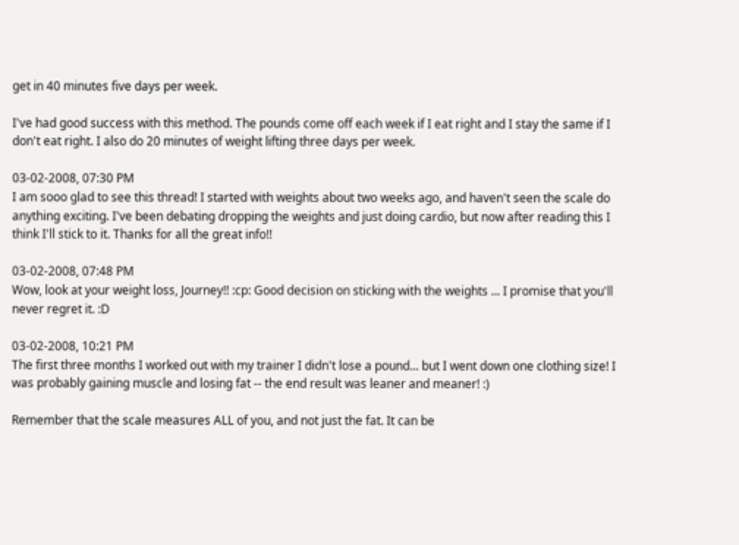get in 40 minutes five days per week.

I've had good success with this method. The pounds come off each week if I eat right and I stay the same if I don't eat right. I also do 20 minutes of weight lifting three days per week.

03-02-2008, 07:30 PM
I am sooo glad to see this thread! I started with weights about two weeks ago, and haven't seen the scale do anything exciting. I've been debating dropping the weights and just doing cardio, but now after reading this I think I'll stick to it. Thanks for all the great info!!

03-02-2008, 07:48 PM
Wow, look at your weight loss, Journey!! :cp: Good decision on sticking with the weights ... I promise that you'll never regret it. :D

03-02-2008, 10:21 PM
The first three months I worked out with my trainer I didn't lose a pound... but I went down one clothing size! I was probably gaining muscle and losing fat -- the end result was leaner and meaner! :)

Remember that the scale measures ALL of you, and not just the fat. It can be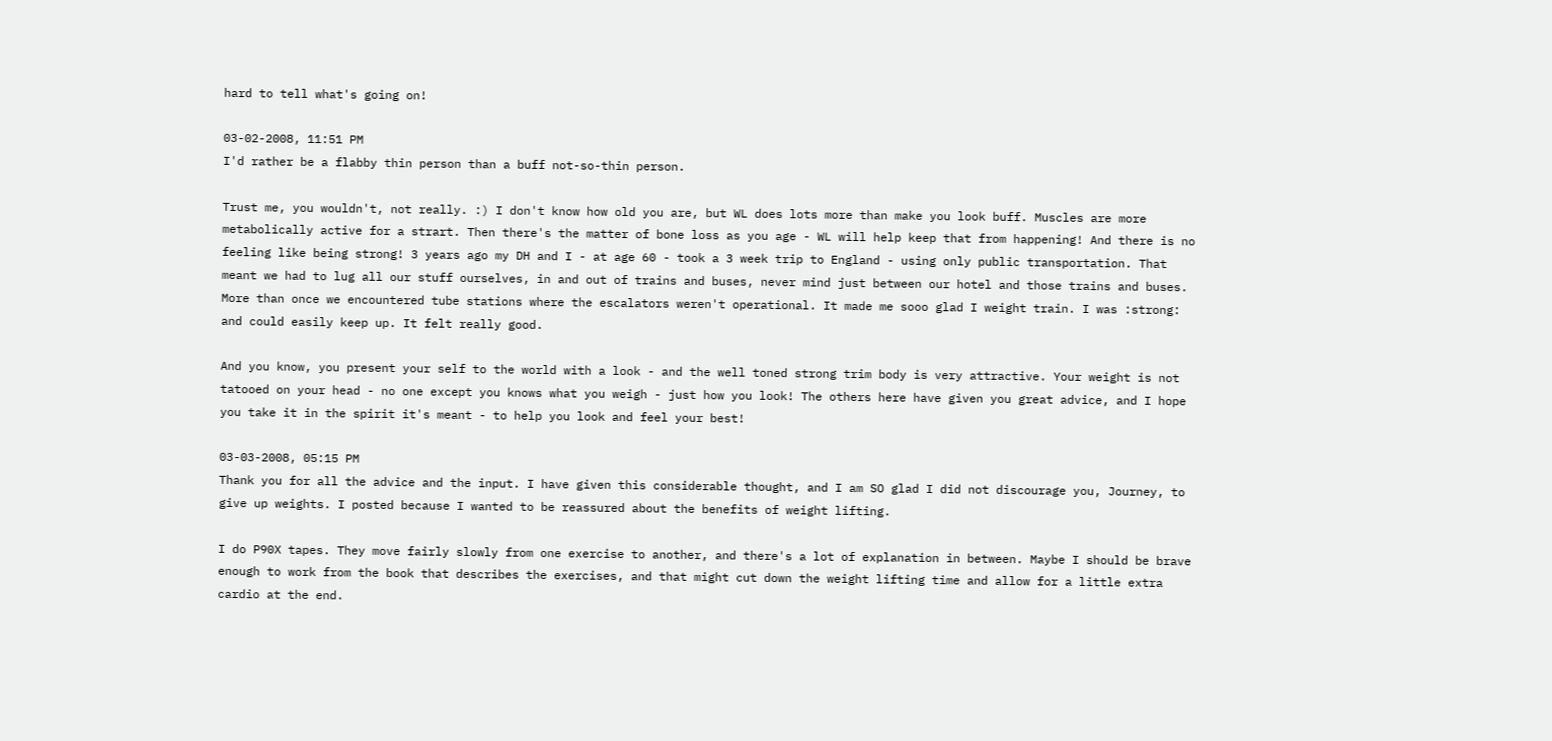hard to tell what's going on!

03-02-2008, 11:51 PM
I'd rather be a flabby thin person than a buff not-so-thin person.

Trust me, you wouldn't, not really. :) I don't know how old you are, but WL does lots more than make you look buff. Muscles are more metabolically active for a strart. Then there's the matter of bone loss as you age - WL will help keep that from happening! And there is no feeling like being strong! 3 years ago my DH and I - at age 60 - took a 3 week trip to England - using only public transportation. That meant we had to lug all our stuff ourselves, in and out of trains and buses, never mind just between our hotel and those trains and buses. More than once we encountered tube stations where the escalators weren't operational. It made me sooo glad I weight train. I was :strong: and could easily keep up. It felt really good.

And you know, you present your self to the world with a look - and the well toned strong trim body is very attractive. Your weight is not tatooed on your head - no one except you knows what you weigh - just how you look! The others here have given you great advice, and I hope you take it in the spirit it's meant - to help you look and feel your best!

03-03-2008, 05:15 PM
Thank you for all the advice and the input. I have given this considerable thought, and I am SO glad I did not discourage you, Journey, to give up weights. I posted because I wanted to be reassured about the benefits of weight lifting.

I do P90X tapes. They move fairly slowly from one exercise to another, and there's a lot of explanation in between. Maybe I should be brave enough to work from the book that describes the exercises, and that might cut down the weight lifting time and allow for a little extra cardio at the end.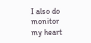I also do monitor my heart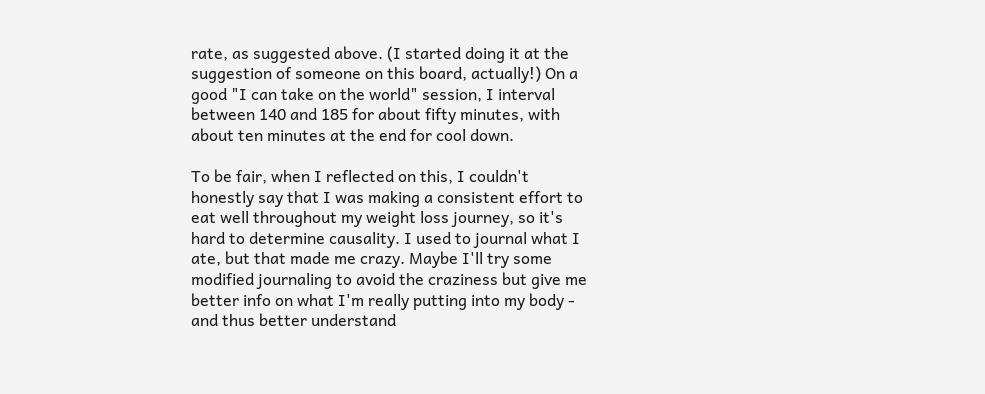rate, as suggested above. (I started doing it at the suggestion of someone on this board, actually!) On a good "I can take on the world" session, I interval between 140 and 185 for about fifty minutes, with about ten minutes at the end for cool down.

To be fair, when I reflected on this, I couldn't honestly say that I was making a consistent effort to eat well throughout my weight loss journey, so it's hard to determine causality. I used to journal what I ate, but that made me crazy. Maybe I'll try some modified journaling to avoid the craziness but give me better info on what I'm really putting into my body - and thus better understand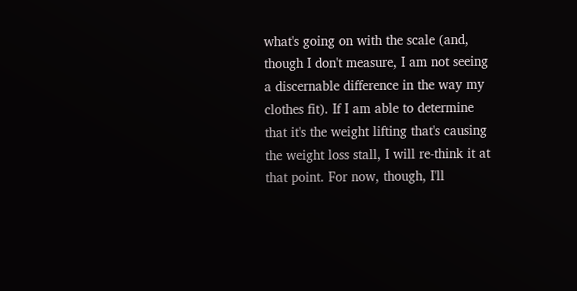what's going on with the scale (and, though I don't measure, I am not seeing a discernable difference in the way my clothes fit). If I am able to determine that it's the weight lifting that's causing the weight loss stall, I will re-think it at that point. For now, though, I'll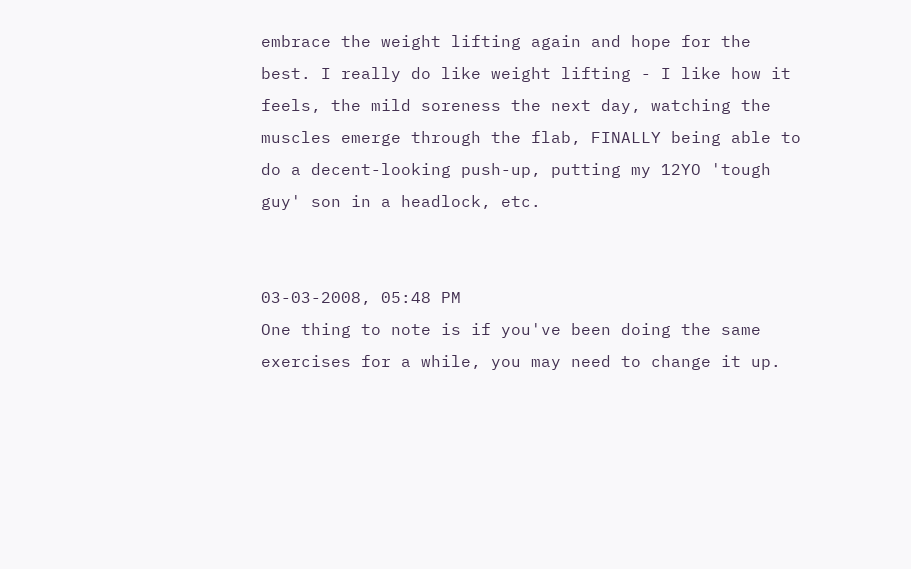embrace the weight lifting again and hope for the best. I really do like weight lifting - I like how it feels, the mild soreness the next day, watching the muscles emerge through the flab, FINALLY being able to do a decent-looking push-up, putting my 12YO 'tough guy' son in a headlock, etc.


03-03-2008, 05:48 PM
One thing to note is if you've been doing the same exercises for a while, you may need to change it up.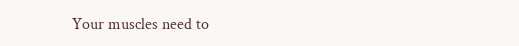Your muscles need to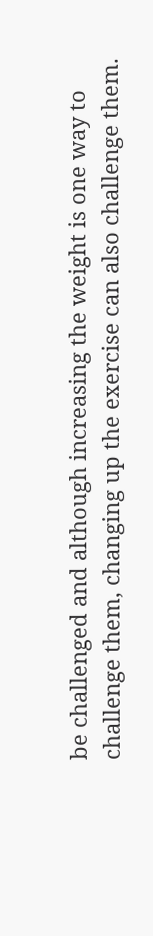be challenged and although increasing the weight is one way to challenge them, changing up the exercise can also challenge them.